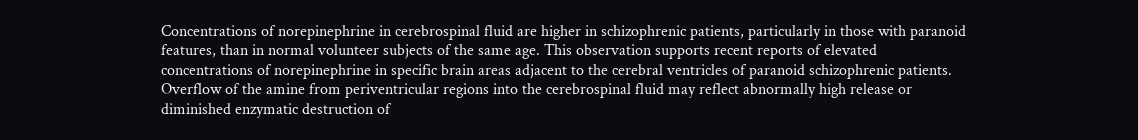Concentrations of norepinephrine in cerebrospinal fluid are higher in schizophrenic patients, particularly in those with paranoid features, than in normal volunteer subjects of the same age. This observation supports recent reports of elevated concentrations of norepinephrine in specific brain areas adjacent to the cerebral ventricles of paranoid schizophrenic patients. Overflow of the amine from periventricular regions into the cerebrospinal fluid may reflect abnormally high release or diminished enzymatic destruction of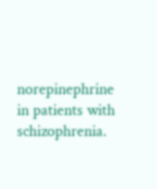norepinephrine in patients with schizophrenia.